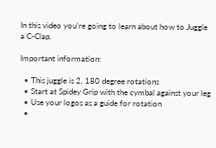In this video you’re going to learn about how to Juggle a C-Clap.

Important information:

  • This juggle is 2, 180 degree rotations
  • Start at Spidey Grip with the cymbal against your leg
  • Use your logos as a guide for rotation
  •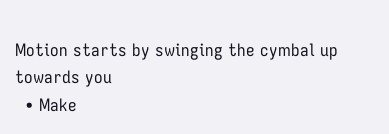Motion starts by swinging the cymbal up towards you
  • Make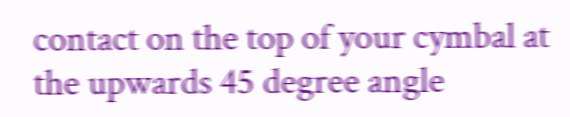contact on the top of your cymbal at the upwards 45 degree angle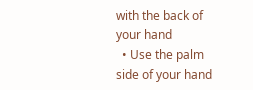with the back of your hand
  • Use the palm side of your hand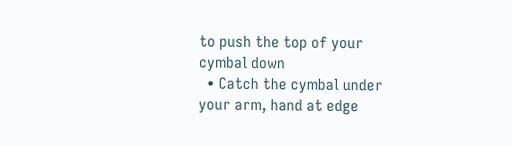to push the top of your cymbal down
  • Catch the cymbal under your arm, hand at edge